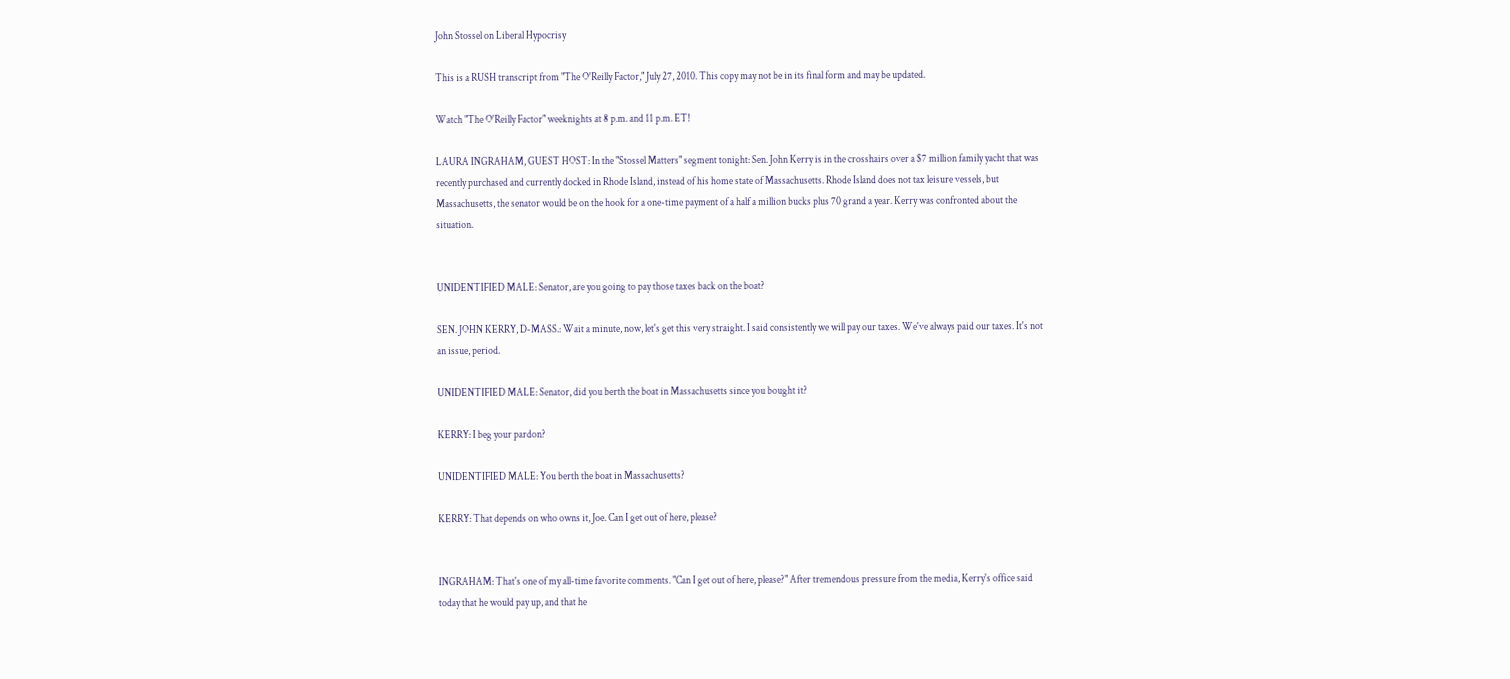John Stossel on Liberal Hypocrisy

This is a RUSH transcript from "The O'Reilly Factor," July 27, 2010. This copy may not be in its final form and may be updated.

Watch "The O'Reilly Factor" weeknights at 8 p.m. and 11 p.m. ET!

LAURA INGRAHAM, GUEST HOST: In the "Stossel Matters" segment tonight: Sen. John Kerry is in the crosshairs over a $7 million family yacht that was recently purchased and currently docked in Rhode Island, instead of his home state of Massachusetts. Rhode Island does not tax leisure vessels, but Massachusetts, the senator would be on the hook for a one-time payment of a half a million bucks plus 70 grand a year. Kerry was confronted about the situation.


UNIDENTIFIED MALE: Senator, are you going to pay those taxes back on the boat?

SEN. JOHN KERRY, D-MASS.: Wait a minute, now, let's get this very straight. I said consistently we will pay our taxes. We've always paid our taxes. It's not an issue, period.

UNIDENTIFIED MALE: Senator, did you berth the boat in Massachusetts since you bought it?

KERRY: I beg your pardon?

UNIDENTIFIED MALE: You berth the boat in Massachusetts?

KERRY: That depends on who owns it, Joe. Can I get out of here, please?


INGRAHAM: That's one of my all-time favorite comments. "Can I get out of here, please?" After tremendous pressure from the media, Kerry's office said today that he would pay up, and that he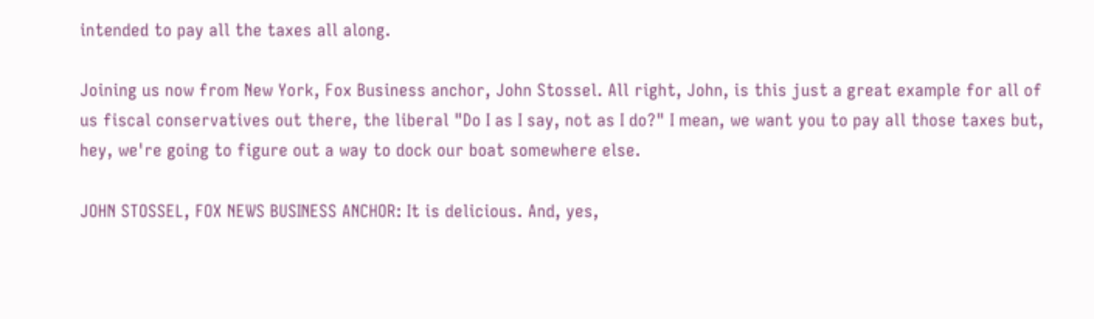intended to pay all the taxes all along.

Joining us now from New York, Fox Business anchor, John Stossel. All right, John, is this just a great example for all of us fiscal conservatives out there, the liberal "Do I as I say, not as I do?" I mean, we want you to pay all those taxes but, hey, we're going to figure out a way to dock our boat somewhere else.

JOHN STOSSEL, FOX NEWS BUSINESS ANCHOR: It is delicious. And, yes,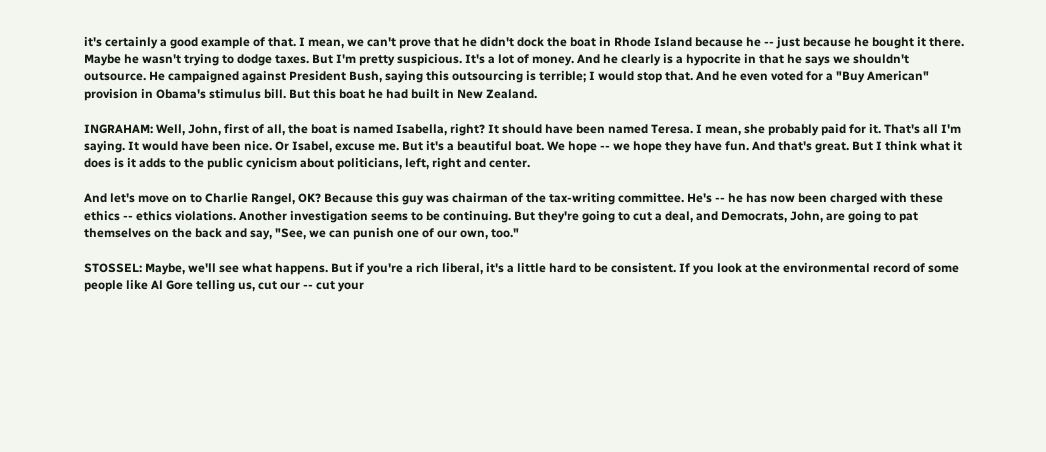it's certainly a good example of that. I mean, we can't prove that he didn't dock the boat in Rhode Island because he -- just because he bought it there. Maybe he wasn't trying to dodge taxes. But I'm pretty suspicious. It's a lot of money. And he clearly is a hypocrite in that he says we shouldn't outsource. He campaigned against President Bush, saying this outsourcing is terrible; I would stop that. And he even voted for a "Buy American" provision in Obama's stimulus bill. But this boat he had built in New Zealand.

INGRAHAM: Well, John, first of all, the boat is named Isabella, right? It should have been named Teresa. I mean, she probably paid for it. That's all I'm saying. It would have been nice. Or Isabel, excuse me. But it's a beautiful boat. We hope -- we hope they have fun. And that's great. But I think what it does is it adds to the public cynicism about politicians, left, right and center.

And let's move on to Charlie Rangel, OK? Because this guy was chairman of the tax-writing committee. He's -- he has now been charged with these ethics -- ethics violations. Another investigation seems to be continuing. But they're going to cut a deal, and Democrats, John, are going to pat themselves on the back and say, "See, we can punish one of our own, too."

STOSSEL: Maybe, we'll see what happens. But if you're a rich liberal, it's a little hard to be consistent. If you look at the environmental record of some people like Al Gore telling us, cut our -- cut your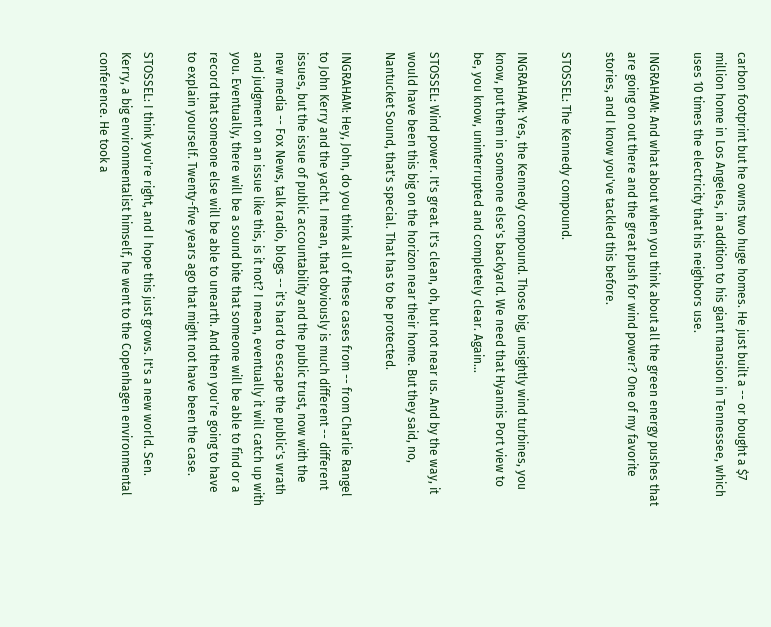carbon footprint but he owns two huge homes. He just built a -- or bought a $7 million home in Los Angeles, in addition to his giant mansion in Tennessee, which uses 10 times the electricity that his neighbors use.

INGRAHAM: And what about when you think about all the green energy pushes that are going on out there and the great push for wind power? One of my favorite stories, and I know you've tackled this before.

STOSSEL: The Kennedy compound.

INGRAHAM: Yes, the Kennedy compound. Those big, unsightly wind turbines, you know, put them in someone else's backyard. We need that Hyannis Port view to be, you know, uninterrupted and completely clear. Again…

STOSSEL: Wind power. It's great. It's clean, oh, but not near us. And by the way, it would have been this big on the horizon near their home. But they said, no, Nantucket Sound, that's special. That has to be protected.

INGRAHAM: Hey, John, do you think all of these cases from -- from Charlie Rangel to John Kerry and the yacht. I mean, that obviously is much different -- different issues, but the issue of public accountability and the public trust, now with the new media -- Fox News, talk radio, blogs -- it's hard to escape the public's wrath and judgment on an issue like this, is it not? I mean, eventually it will catch up with you. Eventually, there will be a sound bite that someone will be able to find or a record that someone else will be able to unearth. And then you're going to have to explain yourself. Twenty-five years ago that might not have been the case.

STOSSEL: I think you're right, and I hope this just grows. It's a new world. Sen. Kerry, a big environmentalist himself, he went to the Copenhagen environmental conference. He took a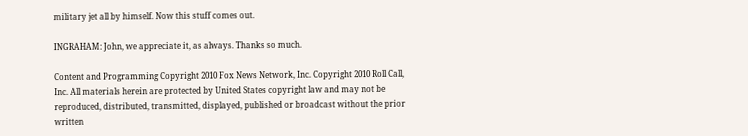military jet all by himself. Now this stuff comes out.

INGRAHAM: John, we appreciate it, as always. Thanks so much.

Content and Programming Copyright 2010 Fox News Network, Inc. Copyright 2010 Roll Call, Inc. All materials herein are protected by United States copyright law and may not be reproduced, distributed, transmitted, displayed, published or broadcast without the prior written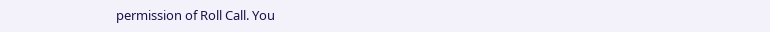permission of Roll Call. You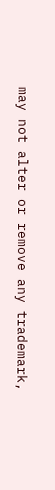may not alter or remove any trademark,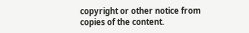copyright or other notice from copies of the content.